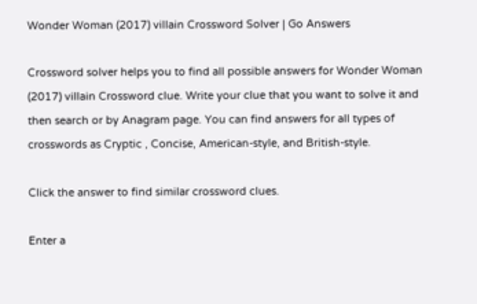Wonder Woman (2017) villain Crossword Solver | Go Answers

Crossword solver helps you to find all possible answers for Wonder Woman (2017) villain Crossword clue. Write your clue that you want to solve it and then search or by Anagram page. You can find answers for all types of crosswords as Cryptic , Concise, American-style, and British-style.

Click the answer to find similar crossword clues.

Enter a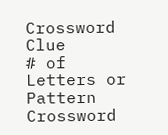Crossword Clue
# of Letters or Pattern
Crossword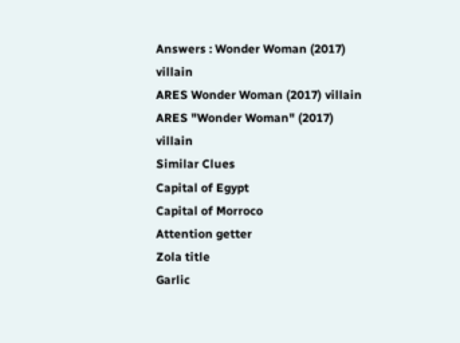Answers : Wonder Woman (2017) villain
ARES Wonder Woman (2017) villain
ARES "Wonder Woman" (2017) villain
Similar Clues
Capital of Egypt
Capital of Morroco
Attention getter
Zola title
Garlic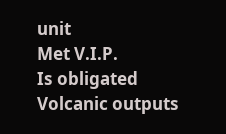unit
Met V.I.P.
Is obligated
Volcanic outputs